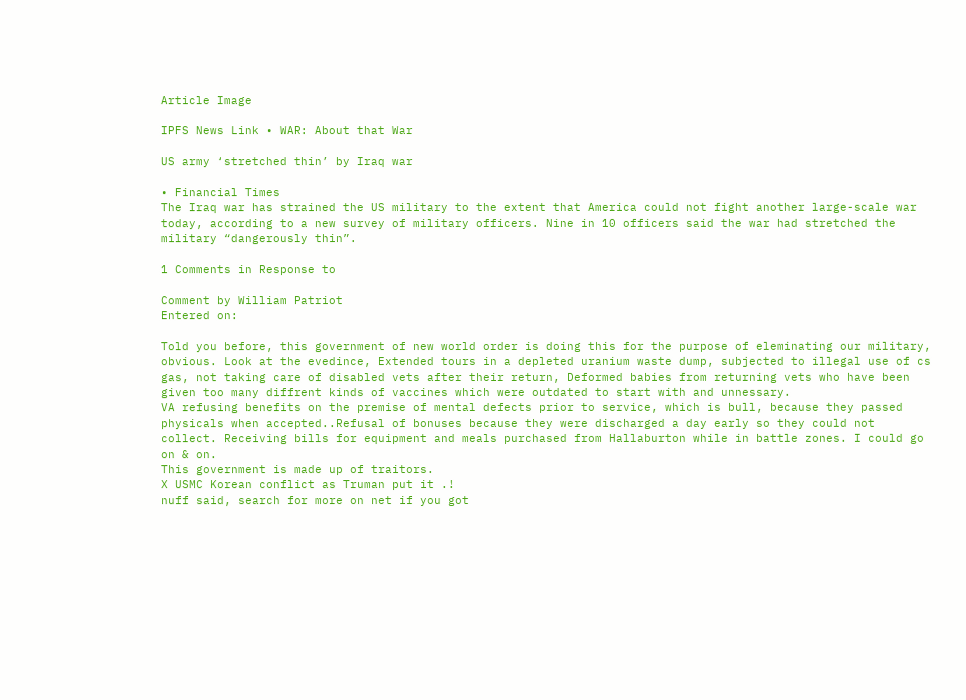Article Image

IPFS News Link • WAR: About that War

US army ‘stretched thin’ by Iraq war

• Financial Times
The Iraq war has strained the US military to the extent that America could not fight another large-scale war today, according to a new survey of military officers. Nine in 10 officers said the war had stretched the military “dangerously thin”.

1 Comments in Response to

Comment by William Patriot
Entered on:

Told you before, this government of new world order is doing this for the purpose of eleminating our military, obvious. Look at the evedince, Extended tours in a depleted uranium waste dump, subjected to illegal use of cs gas, not taking care of disabled vets after their return, Deformed babies from returning vets who have been given too many diffrent kinds of vaccines which were outdated to start with and unnessary.
VA refusing benefits on the premise of mental defects prior to service, which is bull, because they passed physicals when accepted..Refusal of bonuses because they were discharged a day early so they could not collect. Receiving bills for equipment and meals purchased from Hallaburton while in battle zones. I could go on & on.
This government is made up of traitors.
X USMC Korean conflict as Truman put it .!
nuff said, search for more on net if you got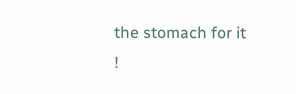the stomach for it !